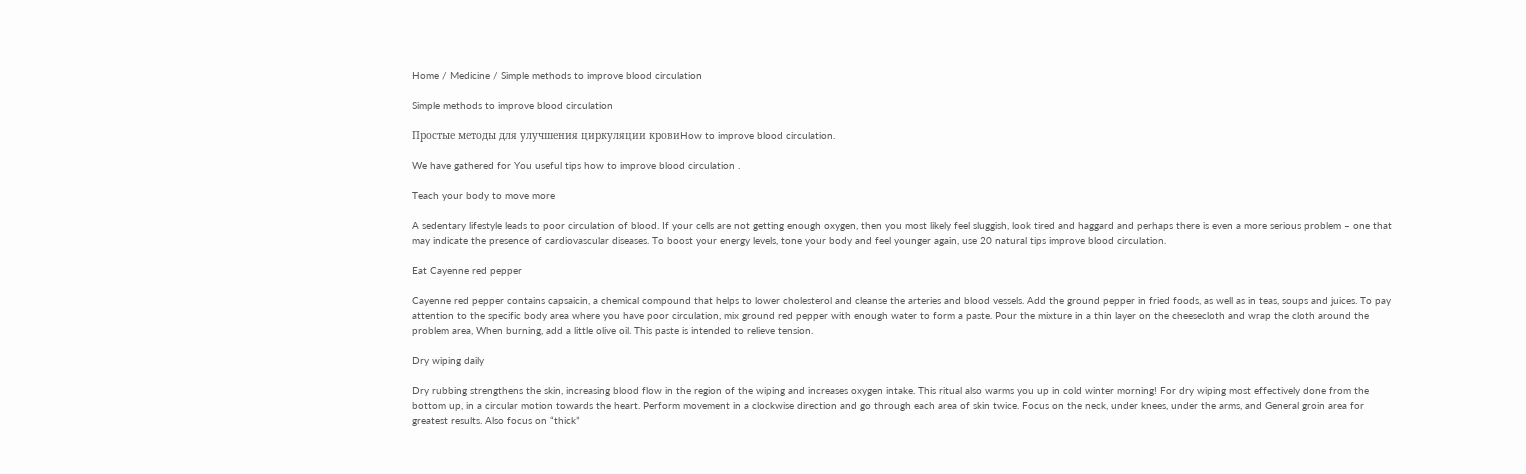Home / Medicine / Simple methods to improve blood circulation

Simple methods to improve blood circulation

Простые методы для улучшения циркуляции кровиHow to improve blood circulation.

We have gathered for You useful tips how to improve blood circulation .

Teach your body to move more

A sedentary lifestyle leads to poor circulation of blood. If your cells are not getting enough oxygen, then you most likely feel sluggish, look tired and haggard and perhaps there is even a more serious problem – one that may indicate the presence of cardiovascular diseases. To boost your energy levels, tone your body and feel younger again, use 20 natural tips improve blood circulation.

Eat Cayenne red pepper

Cayenne red pepper contains capsaicin, a chemical compound that helps to lower cholesterol and cleanse the arteries and blood vessels. Add the ground pepper in fried foods, as well as in teas, soups and juices. To pay attention to the specific body area where you have poor circulation, mix ground red pepper with enough water to form a paste. Pour the mixture in a thin layer on the cheesecloth and wrap the cloth around the problem area, When burning, add a little olive oil. This paste is intended to relieve tension.

Dry wiping daily

Dry rubbing strengthens the skin, increasing blood flow in the region of the wiping and increases oxygen intake. This ritual also warms you up in cold winter morning! For dry wiping most effectively done from the bottom up, in a circular motion towards the heart. Perform movement in a clockwise direction and go through each area of skin twice. Focus on the neck, under knees, under the arms, and General groin area for greatest results. Also focus on “thick”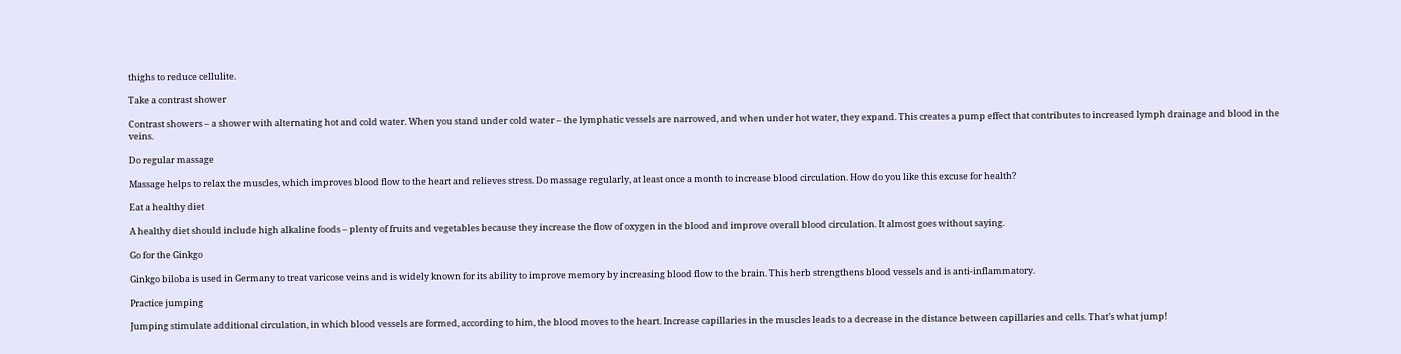thighs to reduce cellulite.

Take a contrast shower

Contrast showers – a shower with alternating hot and cold water. When you stand under cold water – the lymphatic vessels are narrowed, and when under hot water, they expand. This creates a pump effect that contributes to increased lymph drainage and blood in the veins.

Do regular massage

Massage helps to relax the muscles, which improves blood flow to the heart and relieves stress. Do massage regularly, at least once a month to increase blood circulation. How do you like this excuse for health?

Eat a healthy diet

A healthy diet should include high alkaline foods – plenty of fruits and vegetables because they increase the flow of oxygen in the blood and improve overall blood circulation. It almost goes without saying.

Go for the Ginkgo

Ginkgo biloba is used in Germany to treat varicose veins and is widely known for its ability to improve memory by increasing blood flow to the brain. This herb strengthens blood vessels and is anti-inflammatory.

Practice jumping

Jumping stimulate additional circulation, in which blood vessels are formed, according to him, the blood moves to the heart. Increase capillaries in the muscles leads to a decrease in the distance between capillaries and cells. That’s what jump!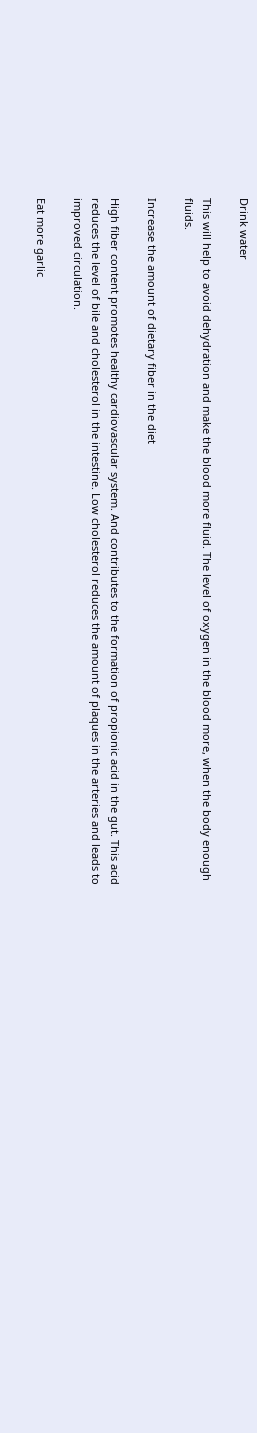Drink water

This will help to avoid dehydration and make the blood more fluid. The level of oxygen in the blood more, when the body enough fluids.

Increase the amount of dietary fiber in the diet

High fiber content promotes healthy cardiovascular system. And contributes to the formation of propionic acid in the gut. This acid reduces the level of bile and cholesterol in the intestine. Low cholesterol reduces the amount of plaques in the arteries and leads to improved circulation.

Eat more garlic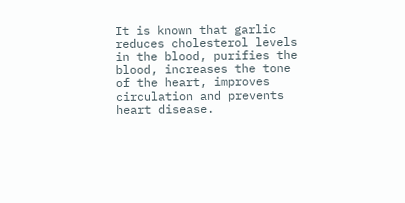It is known that garlic reduces cholesterol levels in the blood, purifies the blood, increases the tone of the heart, improves circulation and prevents heart disease.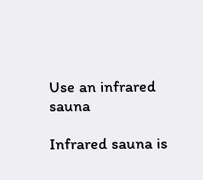Use an infrared sauna

Infrared sauna is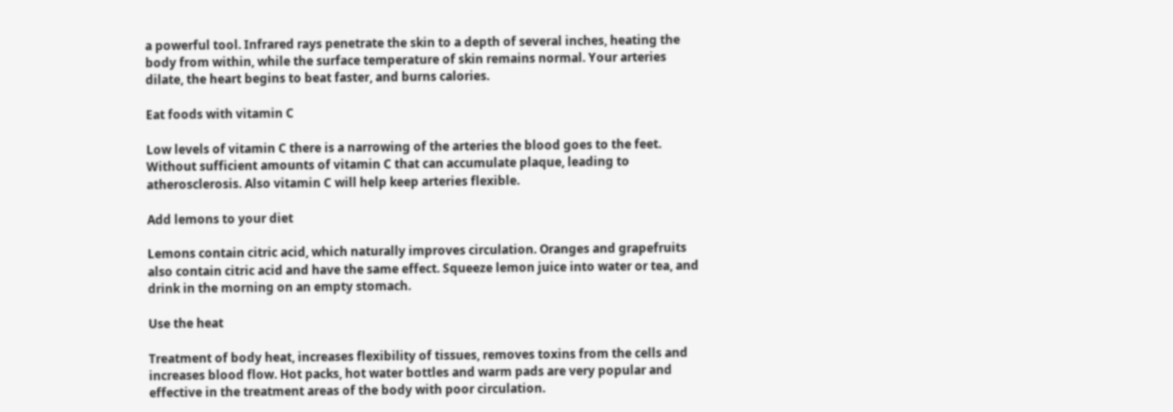a powerful tool. Infrared rays penetrate the skin to a depth of several inches, heating the body from within, while the surface temperature of skin remains normal. Your arteries dilate, the heart begins to beat faster, and burns calories.

Eat foods with vitamin C

Low levels of vitamin C there is a narrowing of the arteries the blood goes to the feet. Without sufficient amounts of vitamin C that can accumulate plaque, leading to atherosclerosis. Also vitamin C will help keep arteries flexible.

Add lemons to your diet

Lemons contain citric acid, which naturally improves circulation. Oranges and grapefruits also contain citric acid and have the same effect. Squeeze lemon juice into water or tea, and drink in the morning on an empty stomach.

Use the heat

Treatment of body heat, increases flexibility of tissues, removes toxins from the cells and increases blood flow. Hot packs, hot water bottles and warm pads are very popular and effective in the treatment areas of the body with poor circulation.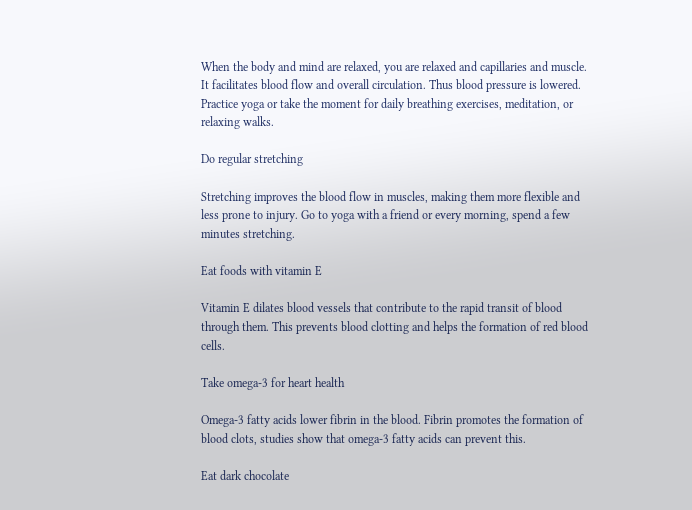When the body and mind are relaxed, you are relaxed and capillaries and muscle. It facilitates blood flow and overall circulation. Thus blood pressure is lowered. Practice yoga or take the moment for daily breathing exercises, meditation, or relaxing walks.

Do regular stretching

Stretching improves the blood flow in muscles, making them more flexible and less prone to injury. Go to yoga with a friend or every morning, spend a few minutes stretching.

Eat foods with vitamin E

Vitamin E dilates blood vessels that contribute to the rapid transit of blood through them. This prevents blood clotting and helps the formation of red blood cells.

Take omega-3 for heart health

Omega-3 fatty acids lower fibrin in the blood. Fibrin promotes the formation of blood clots, studies show that omega-3 fatty acids can prevent this.

Eat dark chocolate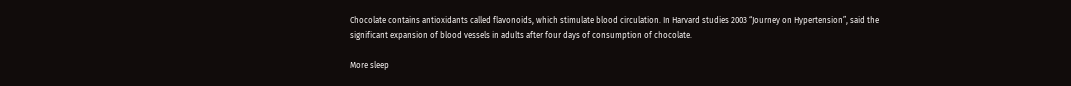Chocolate contains antioxidants called flavonoids, which stimulate blood circulation. In Harvard studies 2003 “Journey on Hypertension”, said the significant expansion of blood vessels in adults after four days of consumption of chocolate.

More sleep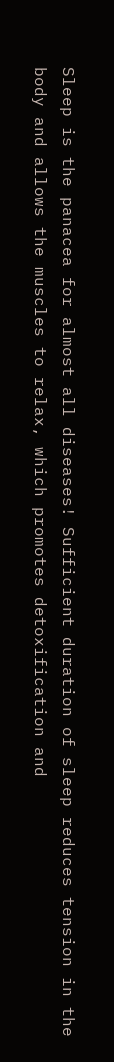Sleep is the panacea for almost all diseases! Sufficient duration of sleep reduces tension in the body and allows the muscles to relax, which promotes detoxification and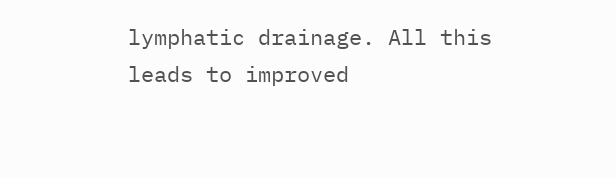lymphatic drainage. All this leads to improved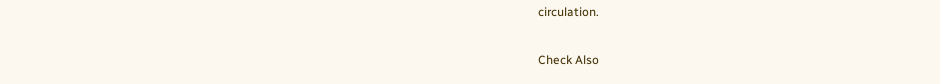circulation.

Check Also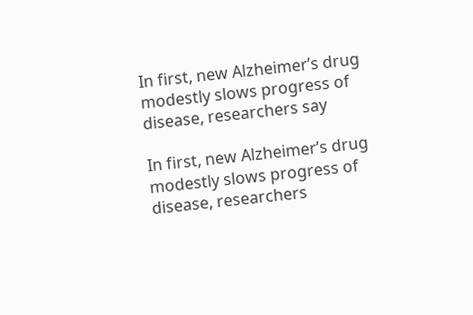In first, new Alzheimer’s drug modestly slows progress of disease, researchers say

In first, new Alzheimer’s drug modestly slows progress of disease, researchers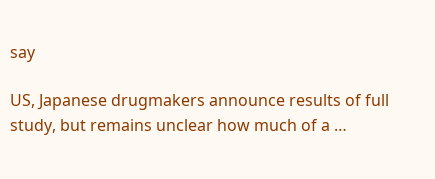say

US, Japanese drugmakers announce results of full study, but remains unclear how much of a …